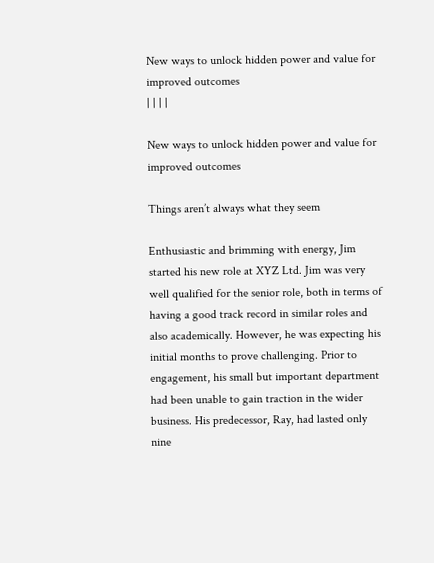New ways to unlock hidden power and value for improved outcomes
| | | |

New ways to unlock hidden power and value for improved outcomes

Things aren’t always what they seem

Enthusiastic and brimming with energy, Jim started his new role at XYZ Ltd. Jim was very well qualified for the senior role, both in terms of having a good track record in similar roles and also academically. However, he was expecting his initial months to prove challenging. Prior to engagement, his small but important department had been unable to gain traction in the wider business. His predecessor, Ray, had lasted only nine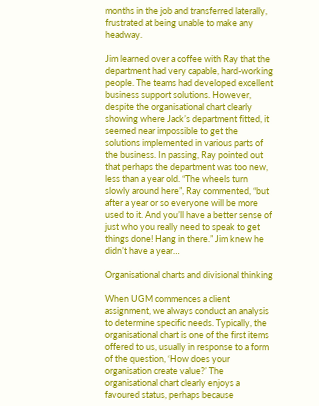months in the job and transferred laterally, frustrated at being unable to make any headway.

Jim learned over a coffee with Ray that the department had very capable, hard-working people. The teams had developed excellent business support solutions. However, despite the organisational chart clearly showing where Jack’s department fitted, it seemed near impossible to get the solutions implemented in various parts of the business. In passing, Ray pointed out that perhaps the department was too new, less than a year old. “The wheels turn slowly around here”, Ray commented, “but after a year or so everyone will be more used to it. And you’ll have a better sense of just who you really need to speak to get things done! Hang in there.” Jim knew he didn’t have a year…

Organisational charts and divisional thinking

When UGM commences a client assignment, we always conduct an analysis to determine specific needs. Typically, the organisational chart is one of the first items offered to us, usually in response to a form of the question, ‘How does your organisation create value?’ The organisational chart clearly enjoys a favoured status, perhaps because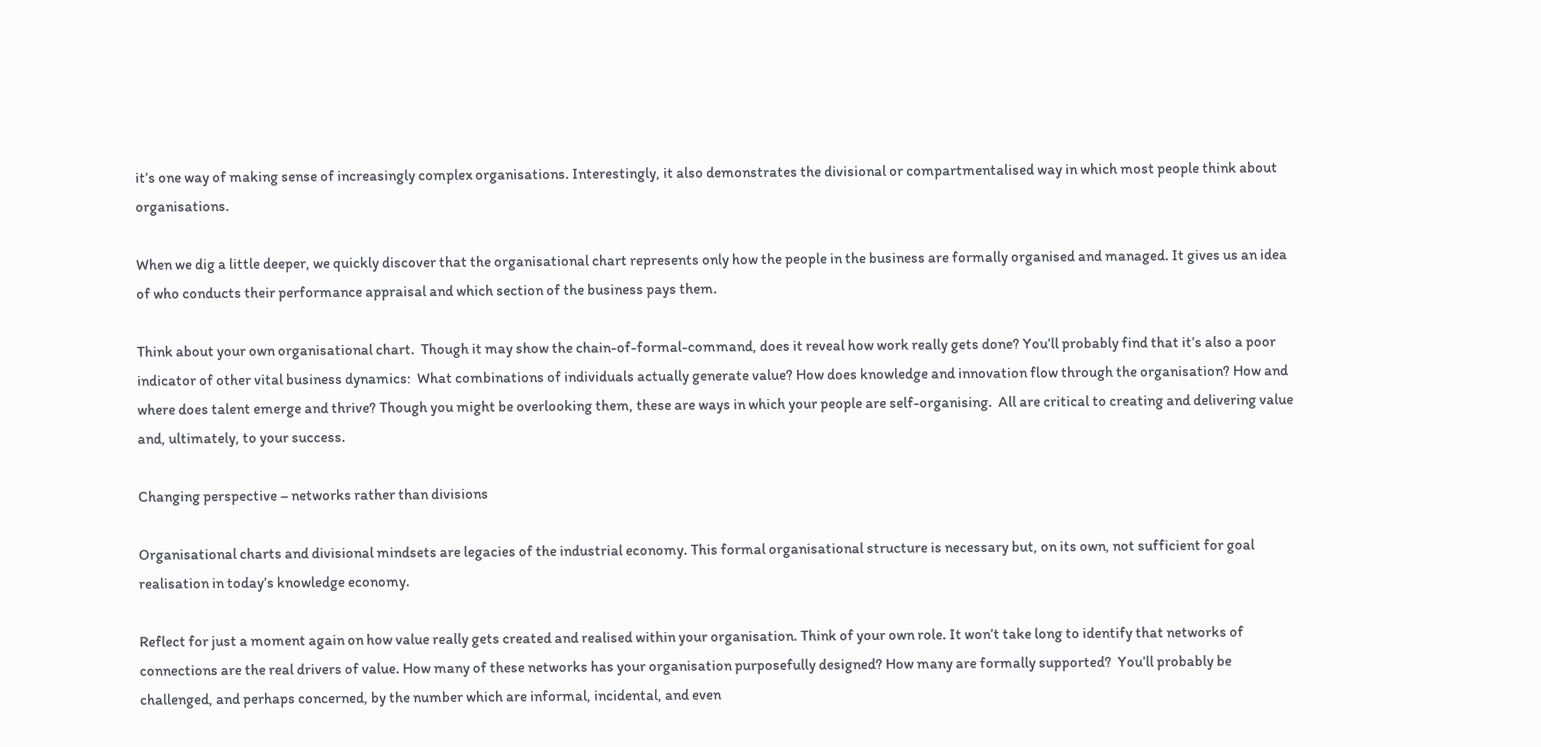it’s one way of making sense of increasingly complex organisations. Interestingly, it also demonstrates the divisional or compartmentalised way in which most people think about organisations.

When we dig a little deeper, we quickly discover that the organisational chart represents only how the people in the business are formally organised and managed. It gives us an idea of who conducts their performance appraisal and which section of the business pays them.

Think about your own organisational chart.  Though it may show the chain-of-formal-command, does it reveal how work really gets done? You’ll probably find that it’s also a poor indicator of other vital business dynamics:  What combinations of individuals actually generate value? How does knowledge and innovation flow through the organisation? How and where does talent emerge and thrive? Though you might be overlooking them, these are ways in which your people are self-organising.  All are critical to creating and delivering value and, ultimately, to your success.

Changing perspective – networks rather than divisions

Organisational charts and divisional mindsets are legacies of the industrial economy. This formal organisational structure is necessary but, on its own, not sufficient for goal realisation in today’s knowledge economy.

Reflect for just a moment again on how value really gets created and realised within your organisation. Think of your own role. It won’t take long to identify that networks of connections are the real drivers of value. How many of these networks has your organisation purposefully designed? How many are formally supported?  You’ll probably be challenged, and perhaps concerned, by the number which are informal, incidental, and even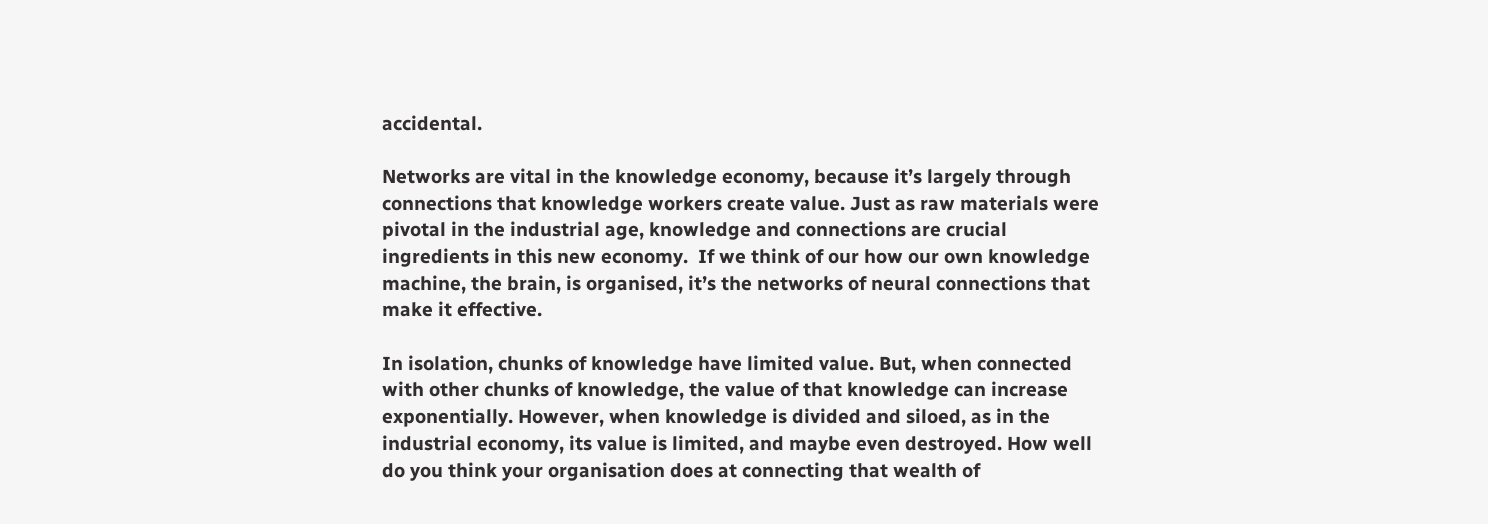accidental.

Networks are vital in the knowledge economy, because it’s largely through connections that knowledge workers create value. Just as raw materials were pivotal in the industrial age, knowledge and connections are crucial ingredients in this new economy.  If we think of our how our own knowledge machine, the brain, is organised, it’s the networks of neural connections that make it effective.

In isolation, chunks of knowledge have limited value. But, when connected with other chunks of knowledge, the value of that knowledge can increase exponentially. However, when knowledge is divided and siloed, as in the industrial economy, its value is limited, and maybe even destroyed. How well do you think your organisation does at connecting that wealth of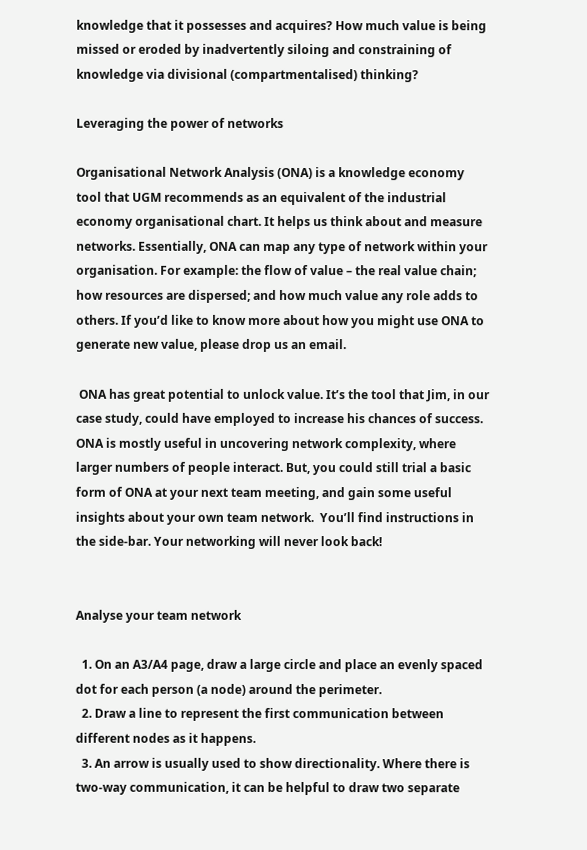knowledge that it possesses and acquires? How much value is being missed or eroded by inadvertently siloing and constraining of knowledge via divisional (compartmentalised) thinking?

Leveraging the power of networks

Organisational Network Analysis (ONA) is a knowledge economy tool that UGM recommends as an equivalent of the industrial economy organisational chart. It helps us think about and measure networks. Essentially, ONA can map any type of network within your organisation. For example: the flow of value – the real value chain; how resources are dispersed; and how much value any role adds to others. If you’d like to know more about how you might use ONA to generate new value, please drop us an email.

 ONA has great potential to unlock value. It’s the tool that Jim, in our case study, could have employed to increase his chances of success. ONA is mostly useful in uncovering network complexity, where larger numbers of people interact. But, you could still trial a basic form of ONA at your next team meeting, and gain some useful insights about your own team network.  You’ll find instructions in the side-bar. Your networking will never look back!


Analyse your team network

  1. On an A3/A4 page, draw a large circle and place an evenly spaced dot for each person (a node) around the perimeter.
  2. Draw a line to represent the first communication between different nodes as it happens.
  3. An arrow is usually used to show directionality. Where there is two-way communication, it can be helpful to draw two separate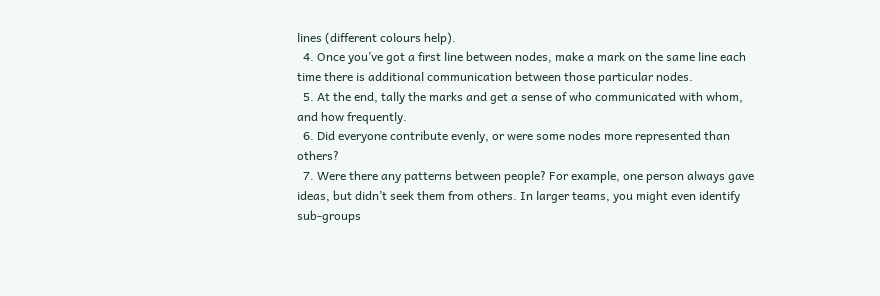lines (different colours help).
  4. Once you’ve got a first line between nodes, make a mark on the same line each time there is additional communication between those particular nodes.
  5. At the end, tally the marks and get a sense of who communicated with whom, and how frequently.
  6. Did everyone contribute evenly, or were some nodes more represented than others?
  7. Were there any patterns between people? For example, one person always gave ideas, but didn’t seek them from others. In larger teams, you might even identify sub-groups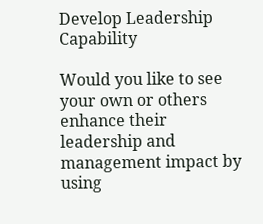Develop Leadership Capability

Would you like to see your own or others enhance their leadership and management impact by using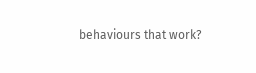behaviours that work?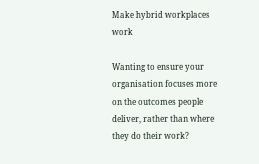Make hybrid workplaces work

Wanting to ensure your organisation focuses more on the outcomes people deliver, rather than where they do their work?